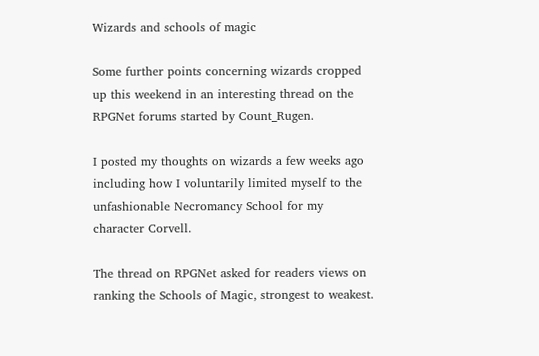Wizards and schools of magic

Some further points concerning wizards cropped up this weekend in an interesting thread on the RPGNet forums started by Count_Rugen.

I posted my thoughts on wizards a few weeks ago including how I voluntarily limited myself to the unfashionable Necromancy School for my character Corvell.

The thread on RPGNet asked for readers views on ranking the Schools of Magic, strongest to weakest.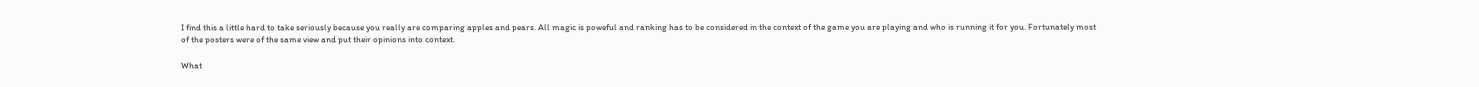I find this a little hard to take seriously because you really are comparing apples and pears. All magic is poweful and ranking has to be considered in the context of the game you are playing and who is running it for you. Fortunately most of the posters were of the same view and put their opinions into context.

What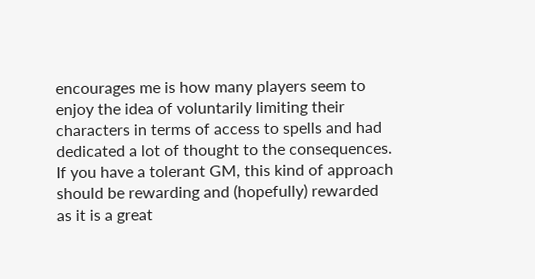encourages me is how many players seem to enjoy the idea of voluntarily limiting their characters in terms of access to spells and had dedicated a lot of thought to the consequences. If you have a tolerant GM, this kind of approach should be rewarding and (hopefully) rewarded as it is a great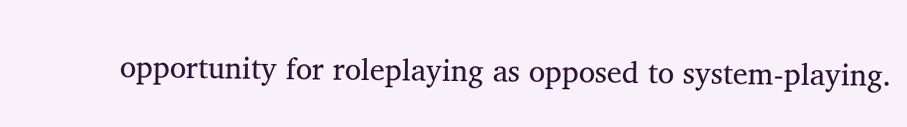opportunity for roleplaying as opposed to system-playing.